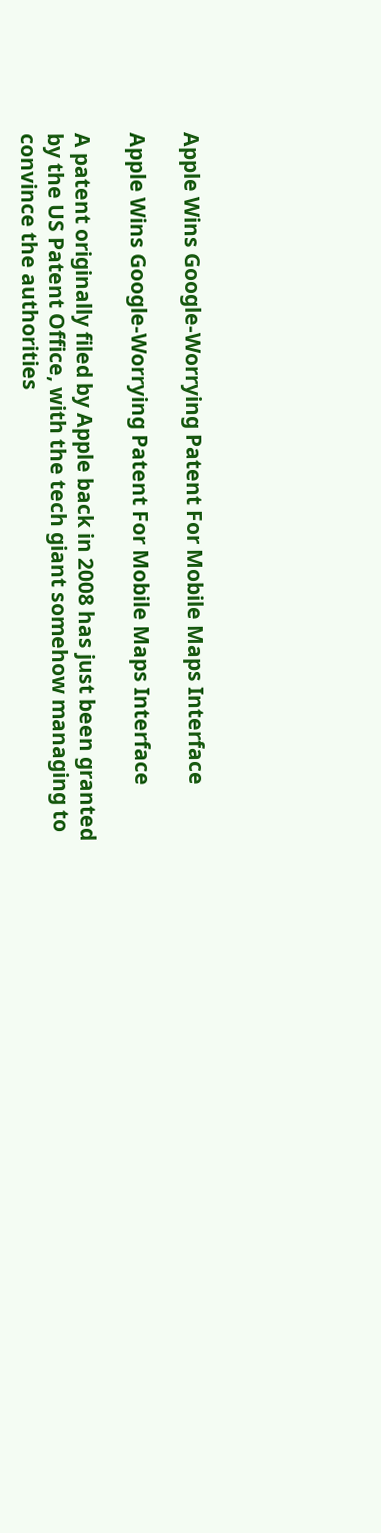Apple Wins Google-Worrying Patent For Mobile Maps Interface

Apple Wins Google-Worrying Patent For Mobile Maps Interface

A patent originally filed by Apple back in 2008 has just been granted by the US Patent Office, with the tech giant somehow managing to convince the authorities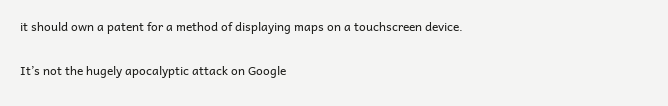it should own a patent for a method of displaying maps on a touchscreen device.

It’s not the hugely apocalyptic attack on Google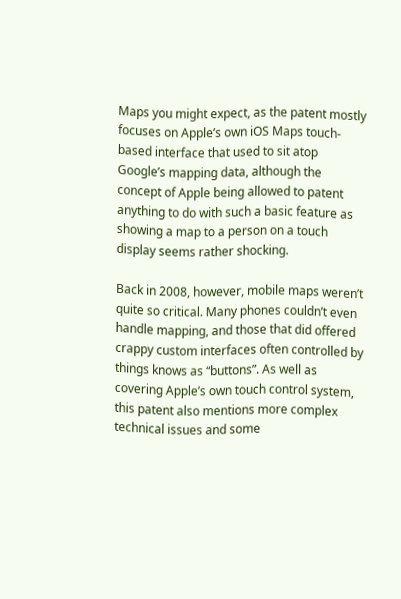Maps you might expect, as the patent mostly focuses on Apple’s own iOS Maps touch-based interface that used to sit atop Google’s mapping data, although the concept of Apple being allowed to patent anything to do with such a basic feature as showing a map to a person on a touch display seems rather shocking.

Back in 2008, however, mobile maps weren’t quite so critical. Many phones couldn’t even handle mapping, and those that did offered crappy custom interfaces often controlled by things knows as “buttons”. As well as covering Apple’s own touch control system, this patent also mentions more complex technical issues and some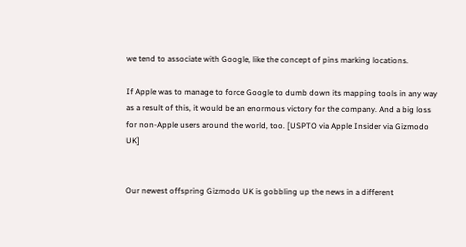we tend to associate with Google, like the concept of pins marking locations.

If Apple was to manage to force Google to dumb down its mapping tools in any way as a result of this, it would be an enormous victory for the company. And a big loss for non-Apple users around the world, too. [USPTO via Apple Insider via Gizmodo UK]


Our newest offspring Gizmodo UK is gobbling up the news in a different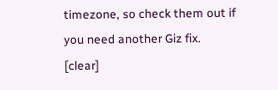timezone, so check them out if you need another Giz fix. [clear]